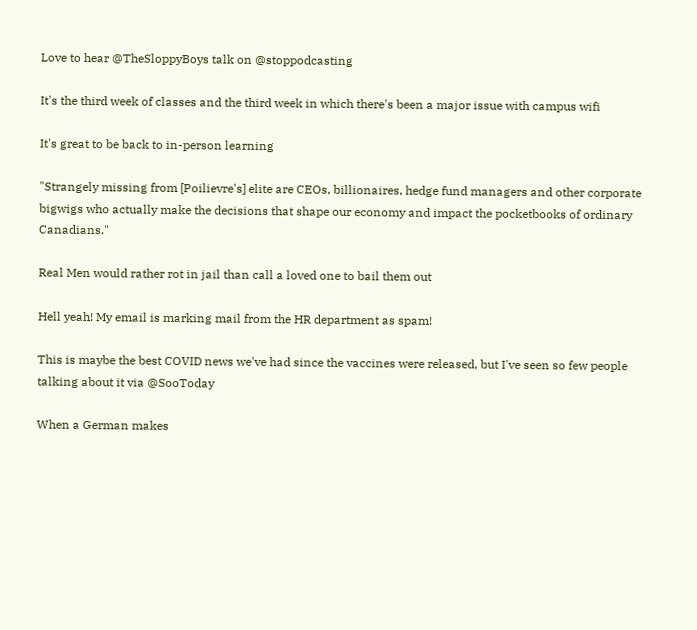Love to hear @TheSloppyBoys talk on @stoppodcasting

It's the third week of classes and the third week in which there's been a major issue with campus wifi

It's great to be back to in-person learning

"Strangely missing from [Poilievre's] elite are CEOs, billionaires, hedge fund managers and other corporate bigwigs who actually make the decisions that shape our economy and impact the pocketbooks of ordinary Canadians."

Real Men would rather rot in jail than call a loved one to bail them out

Hell yeah! My email is marking mail from the HR department as spam!

This is maybe the best COVID news we've had since the vaccines were released, but I've seen so few people talking about it via @SooToday

When a German makes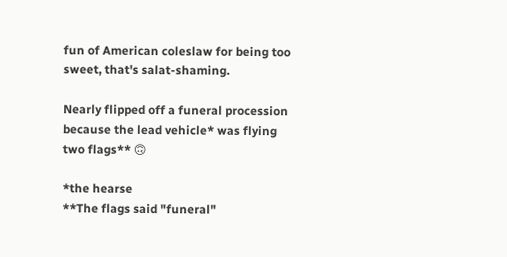fun of American coleslaw for being too sweet, that's salat-shaming.

Nearly flipped off a funeral procession because the lead vehicle* was flying two flags** 🙃

*the hearse
**The flags said "funeral"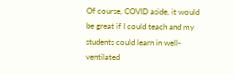Of course, COVID aside, it would be great if I could teach and my students could learn in well-ventilated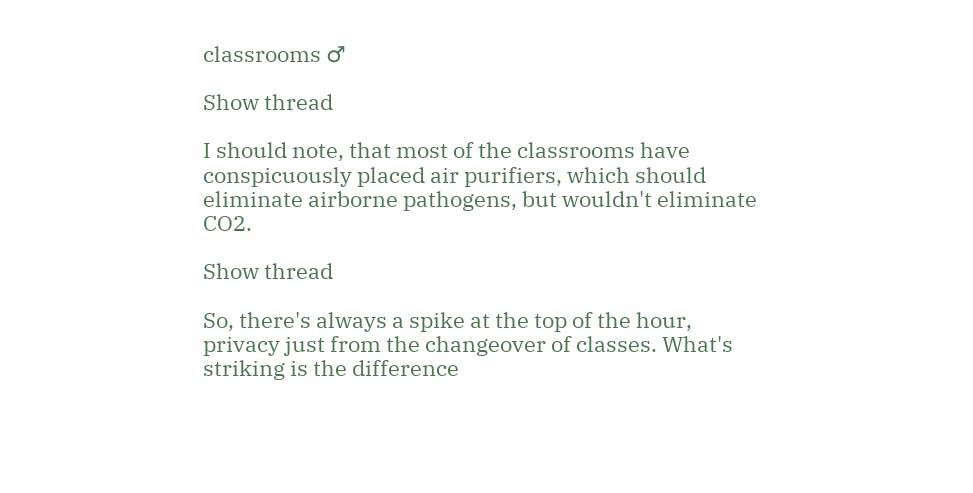classrooms ♂

Show thread

I should note, that most of the classrooms have conspicuously placed air purifiers, which should eliminate airborne pathogens, but wouldn't eliminate CO2.

Show thread

So, there's always a spike at the top of the hour, privacy just from the changeover of classes. What's striking is the difference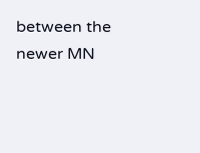between the newer MN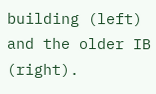building (left) and the older IB (right).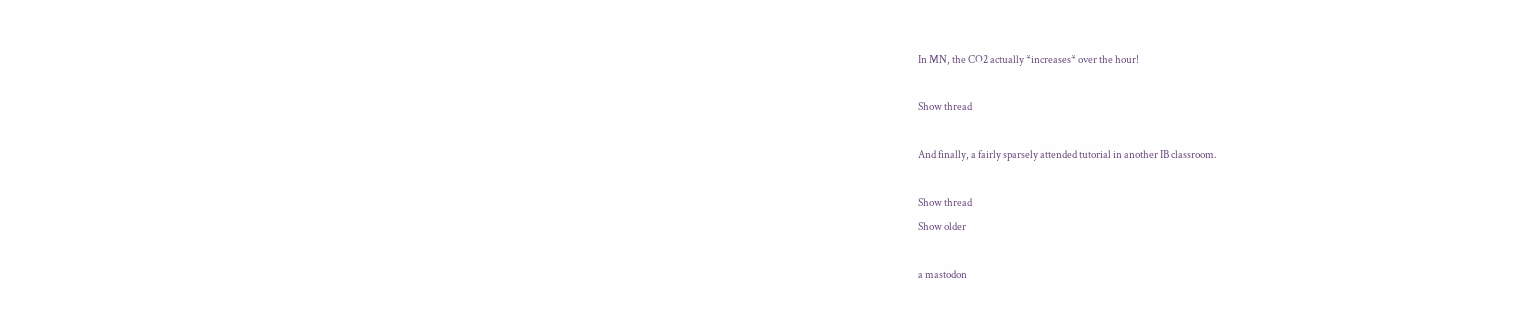In MN, the CO2 actually *increases* over the hour!

Show thread

And finally, a fairly sparsely attended tutorial in another IB classroom.

Show thread
Show older

a mastodon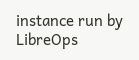instance run by LibreOps